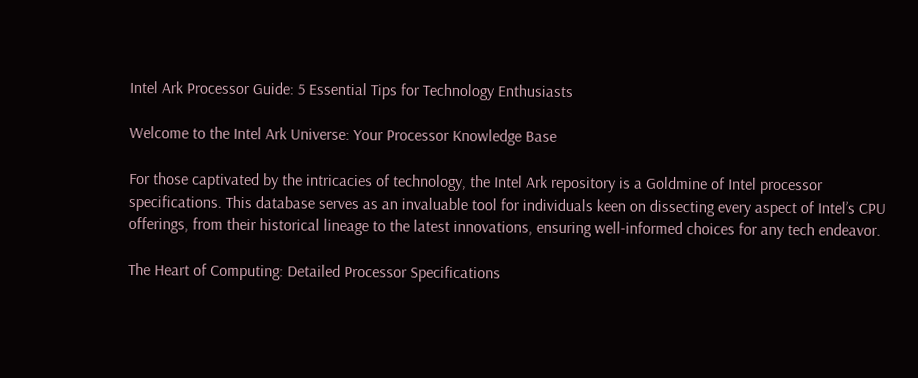Intel Ark Processor Guide: 5 Essential Tips for Technology Enthusiasts

Welcome to the Intel Ark Universe: Your Processor Knowledge Base

For those captivated by the intricacies of technology, the Intel Ark repository is a Goldmine of Intel processor specifications. This database serves as an invaluable tool for individuals keen on dissecting every aspect of Intel’s CPU offerings, from their historical lineage to the latest innovations, ensuring well-informed choices for any tech endeavor.

The Heart of Computing: Detailed Processor Specifications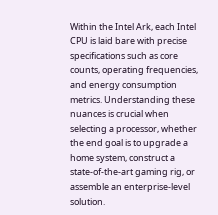Within the Intel Ark, each Intel CPU is laid bare with precise specifications such as core counts, operating frequencies, and energy consumption metrics. Understanding these nuances is crucial when selecting a processor, whether the end goal is to upgrade a home system, construct a state-of-the-art gaming rig, or assemble an enterprise-level solution.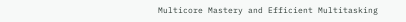Multicore Mastery and Efficient Multitasking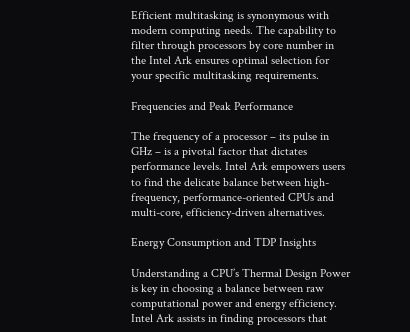Efficient multitasking is synonymous with modern computing needs. The capability to filter through processors by core number in the Intel Ark ensures optimal selection for your specific multitasking requirements.

Frequencies and Peak Performance

The frequency of a processor – its pulse in GHz – is a pivotal factor that dictates performance levels. Intel Ark empowers users to find the delicate balance between high-frequency, performance-oriented CPUs and multi-core, efficiency-driven alternatives.

Energy Consumption and TDP Insights

Understanding a CPU’s Thermal Design Power is key in choosing a balance between raw computational power and energy efficiency. Intel Ark assists in finding processors that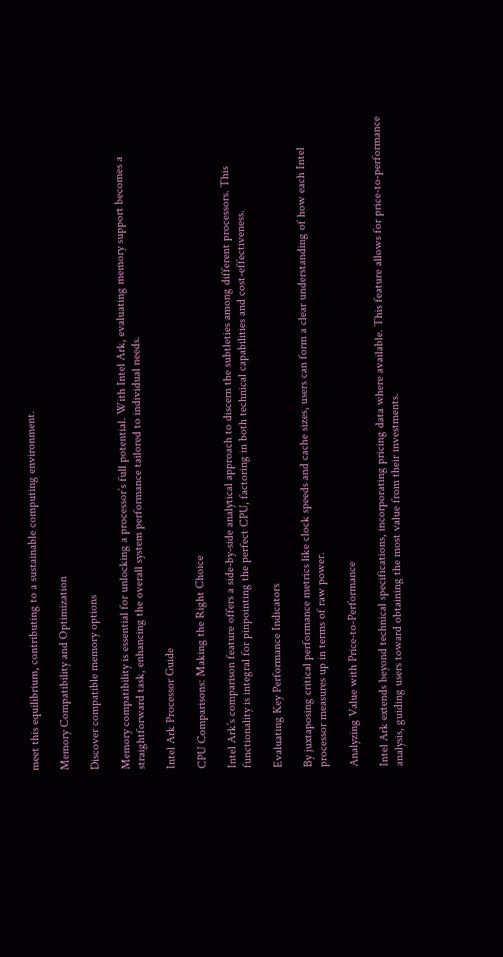meet this equilibrium, contributing to a sustainable computing environment.

Memory Compatibility and Optimization

Discover compatible memory options

Memory compatibility is essential for unlocking a processor’s full potential. With Intel Ark, evaluating memory support becomes a straightforward task, enhancing the overall system performance tailored to individual needs.

Intel Ark Processor Guide

CPU Comparisons: Making the Right Choice

Intel Ark’s comparison feature offers a side-by-side analytical approach to discern the subtleties among different processors. This functionality is integral for pinpointing the perfect CPU, factoring in both technical capabilities and cost-effectiveness.

Evaluating Key Performance Indicators

By juxtaposing critical performance metrics like clock speeds and cache sizes, users can form a clear understanding of how each Intel processor measures up in terms of raw power.

Analyzing Value with Price-to-Performance

Intel Ark extends beyond technical specifications, incorporating pricing data where available. This feature allows for price-to-performance analysis, guiding users toward obtaining the most value from their investments.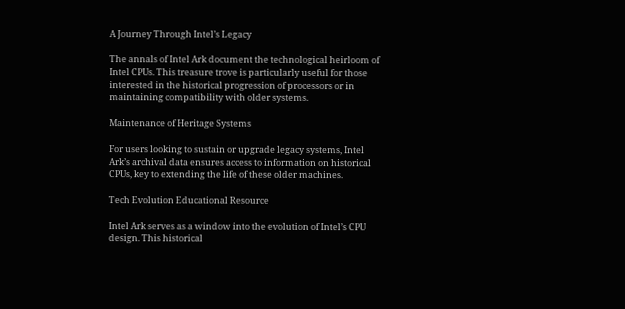A Journey Through Intel’s Legacy

The annals of Intel Ark document the technological heirloom of Intel CPUs. This treasure trove is particularly useful for those interested in the historical progression of processors or in maintaining compatibility with older systems.

Maintenance of Heritage Systems

For users looking to sustain or upgrade legacy systems, Intel Ark’s archival data ensures access to information on historical CPUs, key to extending the life of these older machines.

Tech Evolution Educational Resource

Intel Ark serves as a window into the evolution of Intel’s CPU design. This historical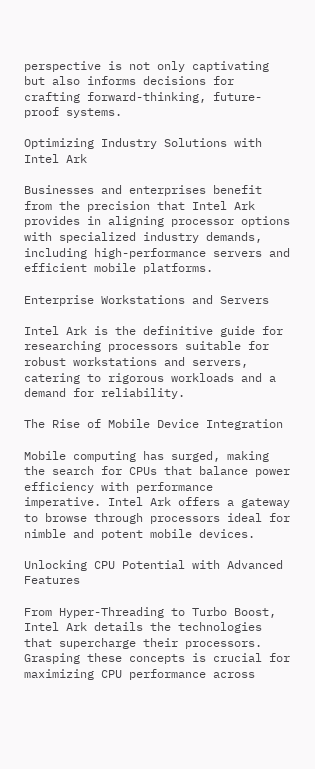perspective is not only captivating but also informs decisions for crafting forward-thinking, future-proof systems.

Optimizing Industry Solutions with Intel Ark

Businesses and enterprises benefit from the precision that Intel Ark provides in aligning processor options with specialized industry demands, including high-performance servers and efficient mobile platforms.

Enterprise Workstations and Servers

Intel Ark is the definitive guide for researching processors suitable for robust workstations and servers, catering to rigorous workloads and a demand for reliability.

The Rise of Mobile Device Integration

Mobile computing has surged, making the search for CPUs that balance power efficiency with performance imperative. Intel Ark offers a gateway to browse through processors ideal for nimble and potent mobile devices.

Unlocking CPU Potential with Advanced Features

From Hyper-Threading to Turbo Boost, Intel Ark details the technologies that supercharge their processors. Grasping these concepts is crucial for maximizing CPU performance across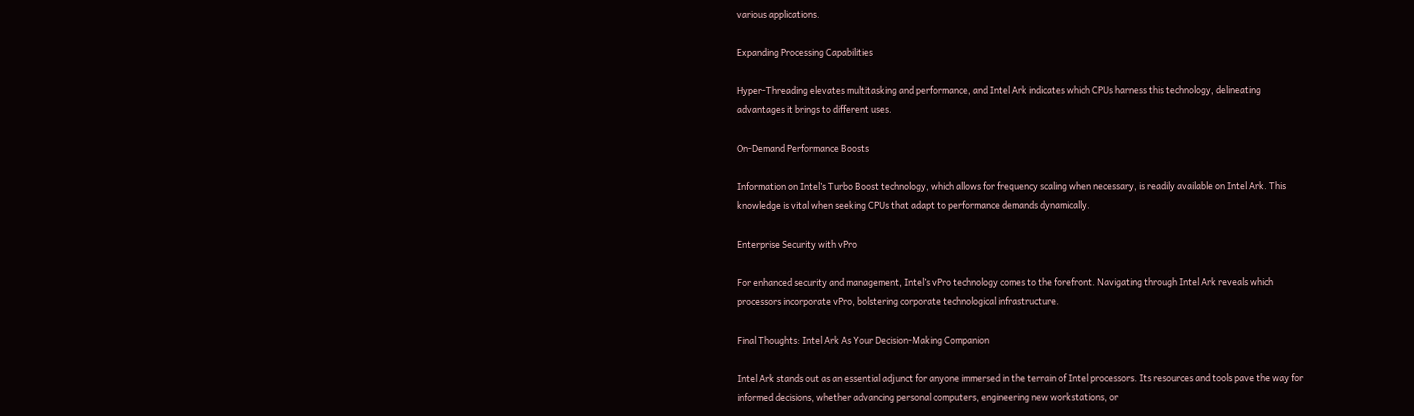various applications.

Expanding Processing Capabilities

Hyper-Threading elevates multitasking and performance, and Intel Ark indicates which CPUs harness this technology, delineating advantages it brings to different uses.

On-Demand Performance Boosts

Information on Intel’s Turbo Boost technology, which allows for frequency scaling when necessary, is readily available on Intel Ark. This knowledge is vital when seeking CPUs that adapt to performance demands dynamically.

Enterprise Security with vPro

For enhanced security and management, Intel’s vPro technology comes to the forefront. Navigating through Intel Ark reveals which processors incorporate vPro, bolstering corporate technological infrastructure.

Final Thoughts: Intel Ark As Your Decision-Making Companion

Intel Ark stands out as an essential adjunct for anyone immersed in the terrain of Intel processors. Its resources and tools pave the way for informed decisions, whether advancing personal computers, engineering new workstations, or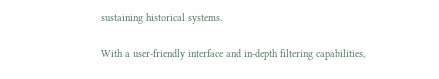sustaining historical systems.

With a user-friendly interface and in-depth filtering capabilities,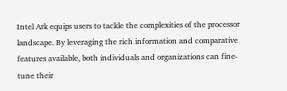Intel Ark equips users to tackle the complexities of the processor landscape. By leveraging the rich information and comparative features available, both individuals and organizations can fine-tune their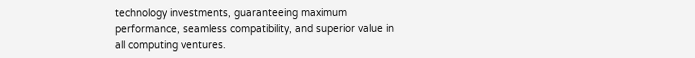technology investments, guaranteeing maximum performance, seamless compatibility, and superior value in all computing ventures.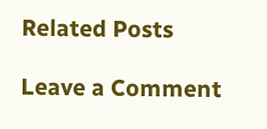Related Posts

Leave a Comment